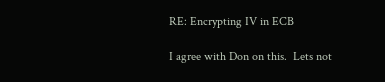RE: Encrypting IV in ECB

I agree with Don on this.  Lets not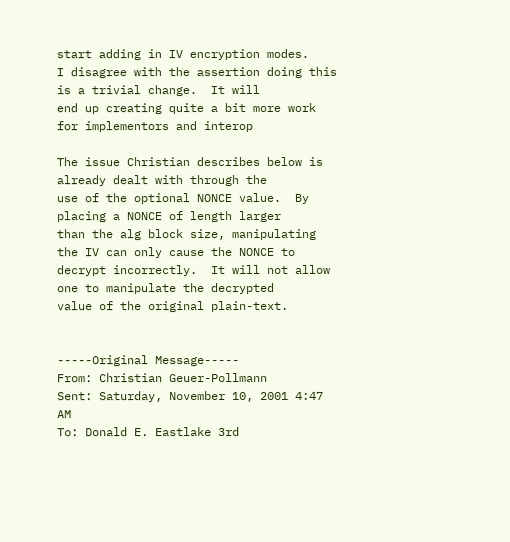start adding in IV encryption modes.
I disagree with the assertion doing this is a trivial change.  It will
end up creating quite a bit more work for implementors and interop

The issue Christian describes below is already dealt with through the
use of the optional NONCE value.  By placing a NONCE of length larger
than the alg block size, manipulating the IV can only cause the NONCE to
decrypt incorrectly.  It will not allow one to manipulate the decrypted
value of the original plain-text.


-----Original Message-----
From: Christian Geuer-Pollmann
Sent: Saturday, November 10, 2001 4:47 AM
To: Donald E. Eastlake 3rd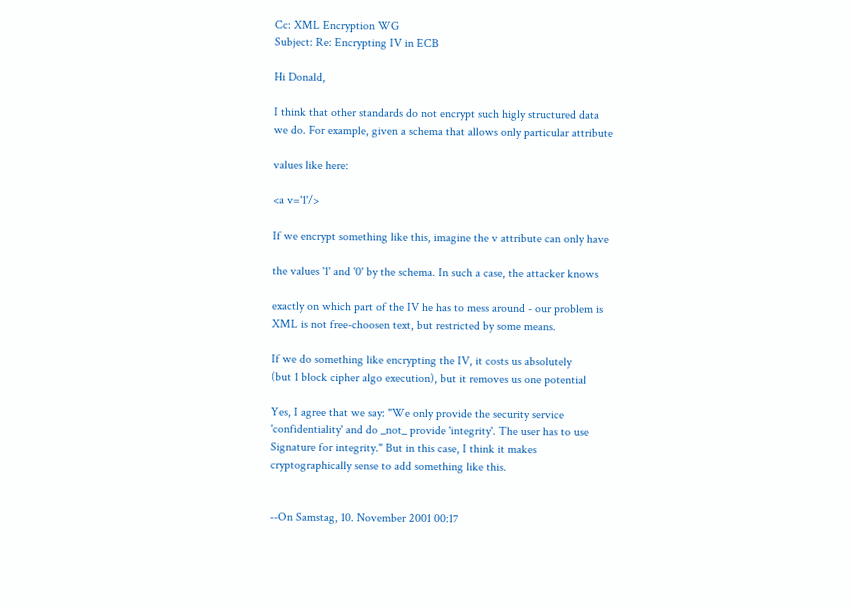Cc: XML Encryption WG
Subject: Re: Encrypting IV in ECB

Hi Donald,

I think that other standards do not encrypt such higly structured data
we do. For example, given a schema that allows only particular attribute

values like here:

<a v='1'/>

If we encrypt something like this, imagine the v attribute can only have

the values '1' and '0' by the schema. In such a case, the attacker knows

exactly on which part of the IV he has to mess around - our problem is
XML is not free-choosen text, but restricted by some means.

If we do something like encrypting the IV, it costs us absolutely
(but 1 block cipher algo execution), but it removes us one potential

Yes, I agree that we say: "We only provide the security service
'confidentiality' and do _not_ provide 'integrity'. The user has to use
Signature for integrity." But in this case, I think it makes
cryptographically sense to add something like this.


--On Samstag, 10. November 2001 00:17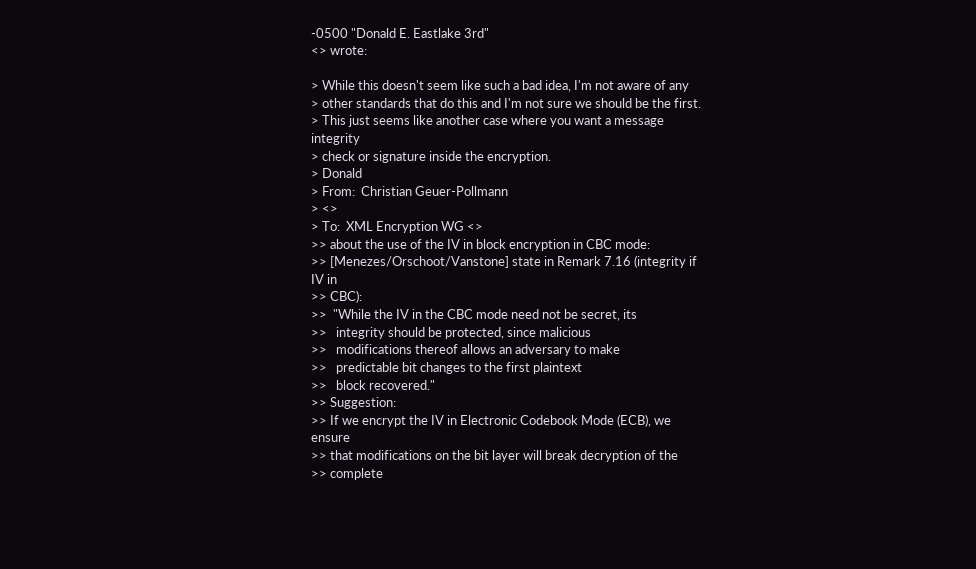-0500 "Donald E. Eastlake 3rd"
<> wrote:

> While this doesn't seem like such a bad idea, I'm not aware of any
> other standards that do this and I'm not sure we should be the first.
> This just seems like another case where you want a message integrity
> check or signature inside the encryption.
> Donald
> From:  Christian Geuer-Pollmann
> <>
> To:  XML Encryption WG <>
>> about the use of the IV in block encryption in CBC mode:
>> [Menezes/Orschoot/Vanstone] state in Remark 7.16 (integrity if IV in
>> CBC):
>>  "While the IV in the CBC mode need not be secret, its
>>   integrity should be protected, since malicious
>>   modifications thereof allows an adversary to make
>>   predictable bit changes to the first plaintext
>>   block recovered."
>> Suggestion:
>> If we encrypt the IV in Electronic Codebook Mode (ECB), we ensure
>> that modifications on the bit layer will break decryption of the
>> complete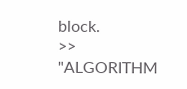block.
>>  "ALGORITHM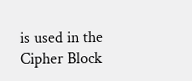is used in the Cipher Block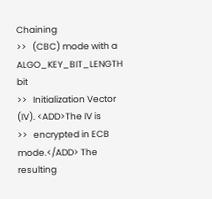Chaining
>>   (CBC) mode with a ALGO_KEY_BIT_LENGTH bit
>>   Initialization Vector (IV). <ADD>The IV is
>>   encrypted in ECB mode.</ADD> The resulting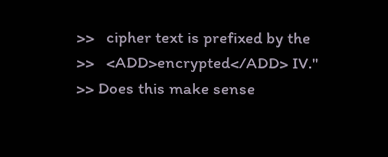>>   cipher text is prefixed by the
>>   <ADD>encrypted</ADD> IV."
>> Does this make sense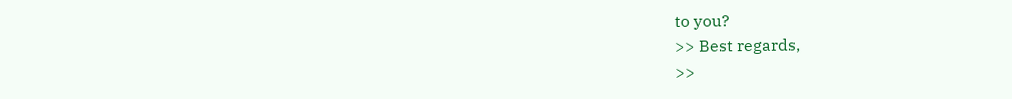to you?
>> Best regards,
>>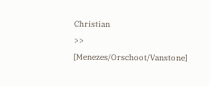Christian
>> [Menezes/Orschoot/Vanstone]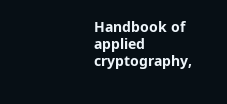Handbook of applied cryptography,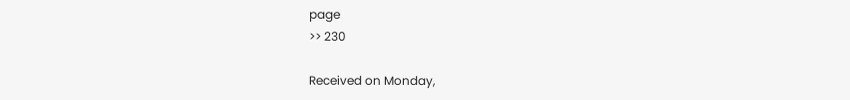page
>> 230

Received on Monday,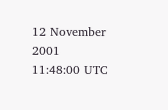12 November 2001 11:48:00 UTC